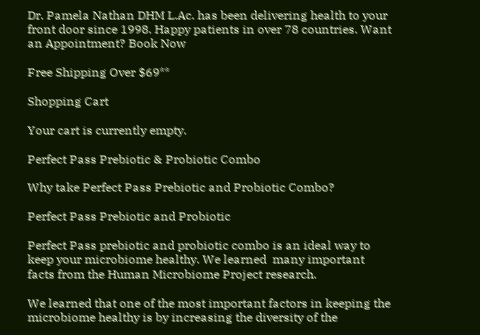Dr. Pamela Nathan DHM L.Ac. has been delivering health to your front door since 1998. Happy patients in over 78 countries. Want an Appointment? Book Now

Free Shipping Over $69**

Shopping Cart

Your cart is currently empty.

Perfect Pass Prebiotic & Probiotic Combo

Why take Perfect Pass Prebiotic and Probiotic Combo?

Perfect Pass Prebiotic and Probiotic

Perfect Pass prebiotic and probiotic combo is an ideal way to keep your microbiome healthy. We learned  many important facts from the Human Microbiome Project research.

We learned that one of the most important factors in keeping the microbiome healthy is by increasing the diversity of the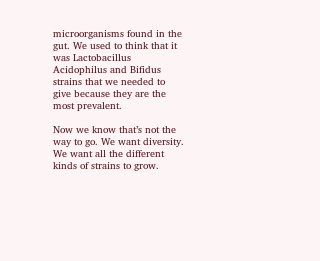microorganisms found in the gut. We used to think that it was Lactobacillus Acidophilus and Bifidus strains that we needed to give because they are the most prevalent.

Now we know that’s not the way to go. We want diversity. We want all the different kinds of strains to grow.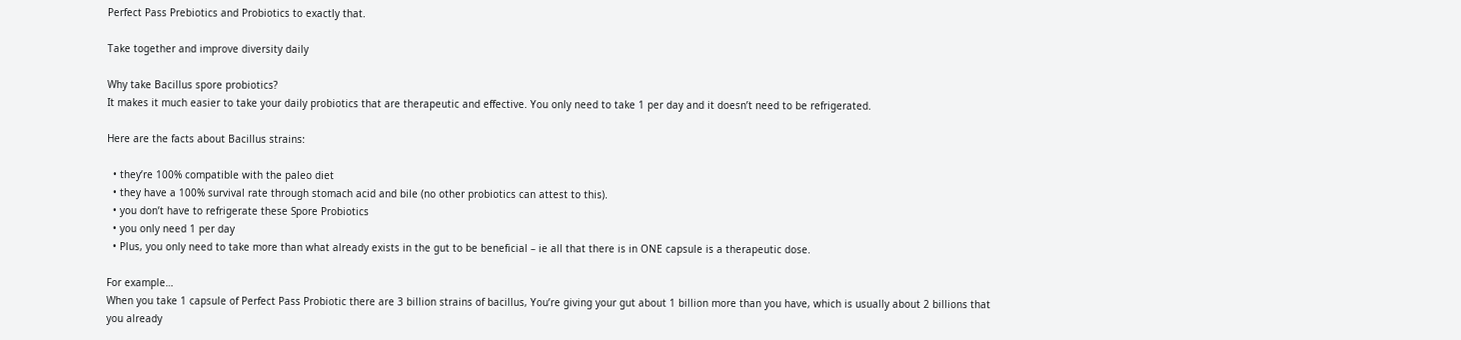Perfect Pass Prebiotics and Probiotics to exactly that.

Take together and improve diversity daily

Why take Bacillus spore probiotics?
It makes it much easier to take your daily probiotics that are therapeutic and effective. You only need to take 1 per day and it doesn’t need to be refrigerated.

Here are the facts about Bacillus strains:

  • they’re 100% compatible with the paleo diet
  • they have a 100% survival rate through stomach acid and bile (no other probiotics can attest to this).
  • you don’t have to refrigerate these Spore Probiotics
  • you only need 1 per day
  • Plus, you only need to take more than what already exists in the gut to be beneficial – ie all that there is in ONE capsule is a therapeutic dose.

For example…
When you take 1 capsule of Perfect Pass Probiotic there are 3 billion strains of bacillus, You’re giving your gut about 1 billion more than you have, which is usually about 2 billions that you already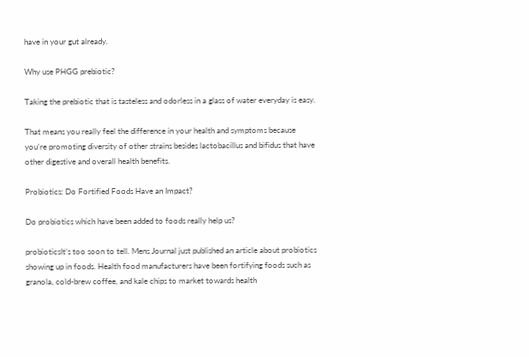have in your gut already.

Why use PHGG prebiotic?

Taking the prebiotic that is tasteless and odorless in a glass of water everyday is easy.

That means you really feel the difference in your health and symptoms because you’re promoting diversity of other strains besides lactobacillus and bifidus that have other digestive and overall health benefits.

Probiotics: Do Fortified Foods Have an Impact?

Do probiotics which have been added to foods really help us?

probioticsIt’s too soon to tell. Mens Journal just published an article about probiotics showing up in foods. Health food manufacturers have been fortifying foods such as granola, cold-brew coffee, and kale chips to market towards health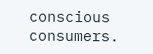conscious consumers.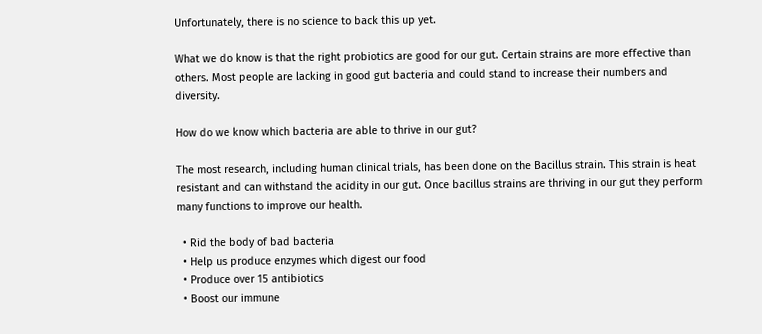Unfortunately, there is no science to back this up yet.

What we do know is that the right probiotics are good for our gut. Certain strains are more effective than others. Most people are lacking in good gut bacteria and could stand to increase their numbers and diversity.

How do we know which bacteria are able to thrive in our gut?

The most research, including human clinical trials, has been done on the Bacillus strain. This strain is heat resistant and can withstand the acidity in our gut. Once bacillus strains are thriving in our gut they perform many functions to improve our health.

  • Rid the body of bad bacteria
  • Help us produce enzymes which digest our food
  • Produce over 15 antibiotics
  • Boost our immune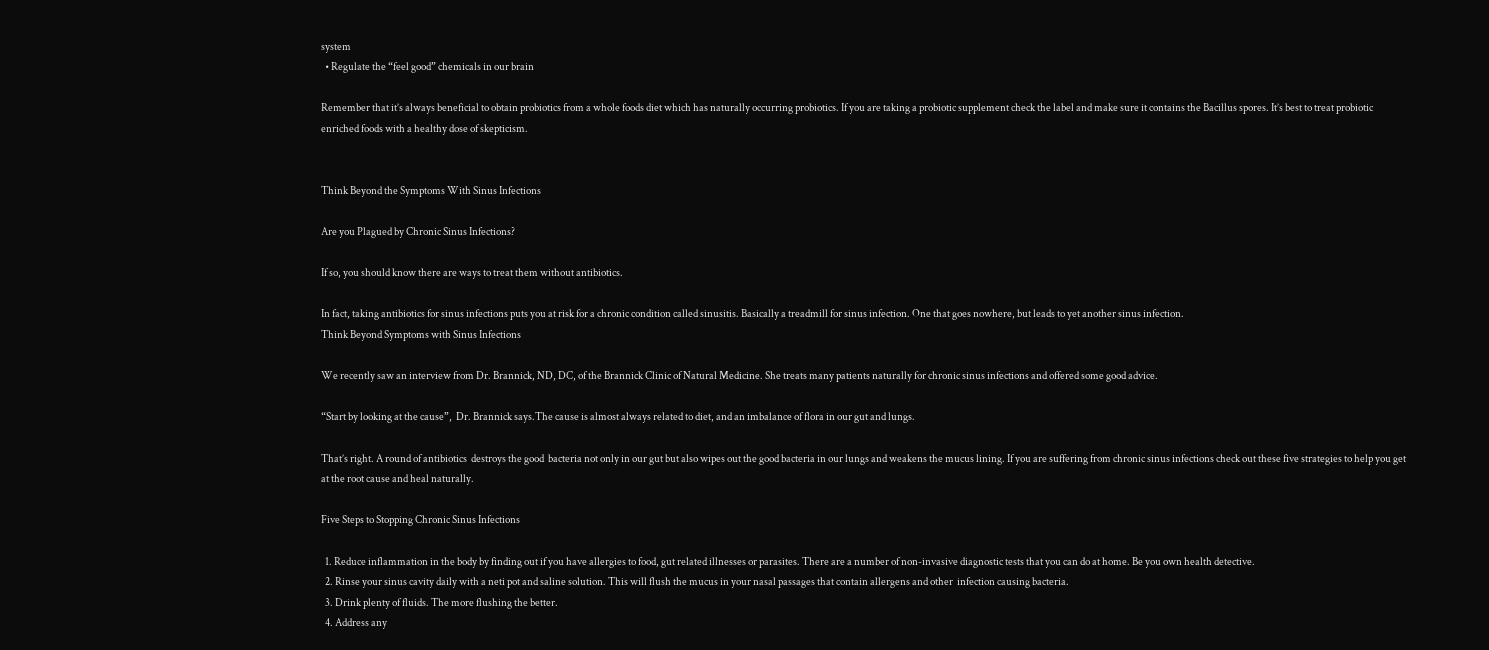system
  • Regulate the “feel good” chemicals in our brain

Remember that it’s always beneficial to obtain probiotics from a whole foods diet which has naturally occurring probiotics. If you are taking a probiotic supplement check the label and make sure it contains the Bacillus spores. It’s best to treat probiotic enriched foods with a healthy dose of skepticism.


Think Beyond the Symptoms With Sinus Infections

Are you Plagued by Chronic Sinus Infections?

If so, you should know there are ways to treat them without antibiotics.

In fact, taking antibiotics for sinus infections puts you at risk for a chronic condition called sinusitis. Basically a treadmill for sinus infection. One that goes nowhere, but leads to yet another sinus infection.
Think Beyond Symptoms with Sinus Infections

We recently saw an interview from Dr. Brannick, ND, DC, of the Brannick Clinic of Natural Medicine. She treats many patients naturally for chronic sinus infections and offered some good advice.

“Start by looking at the cause”,  Dr. Brannick says.The cause is almost always related to diet, and an imbalance of flora in our gut and lungs.

That’s right. A round of antibiotics  destroys the good  bacteria not only in our gut but also wipes out the good bacteria in our lungs and weakens the mucus lining. If you are suffering from chronic sinus infections check out these five strategies to help you get at the root cause and heal naturally.

Five Steps to Stopping Chronic Sinus Infections

  1. Reduce inflammation in the body by finding out if you have allergies to food, gut related illnesses or parasites. There are a number of non-invasive diagnostic tests that you can do at home. Be you own health detective.
  2. Rinse your sinus cavity daily with a neti pot and saline solution. This will flush the mucus in your nasal passages that contain allergens and other  infection causing bacteria.
  3. Drink plenty of fluids. The more flushing the better.
  4. Address any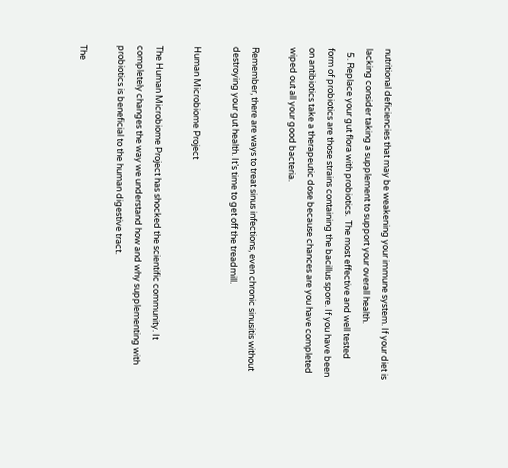nutritional deficiencies that may be weakening your immune system. If your diet is lacking consider taking a supplement to support your overall health.
  5. Replace your gut flora with probiotics.  The most effective and well tested form of probiotics are those strains containing the bacillus spore. If you have been on antibiotics take a therapeutic dose because chances are you have completed wiped out all your good bacteria.

Remember, there are ways to treat sinus infections, even chronic sinusitis without destroying your gut health. It’s time to get off the treadmill.

Human Microbiome Project

The Human Microbiome Project has shocked the scientific community. It completely changes the way we understand how and why supplementing with probiotics is beneficial to the human digestive tract.

The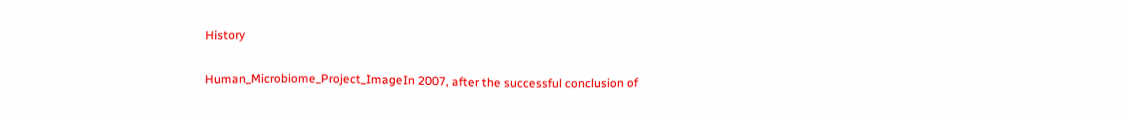History

Human_Microbiome_Project_ImageIn 2007, after the successful conclusion of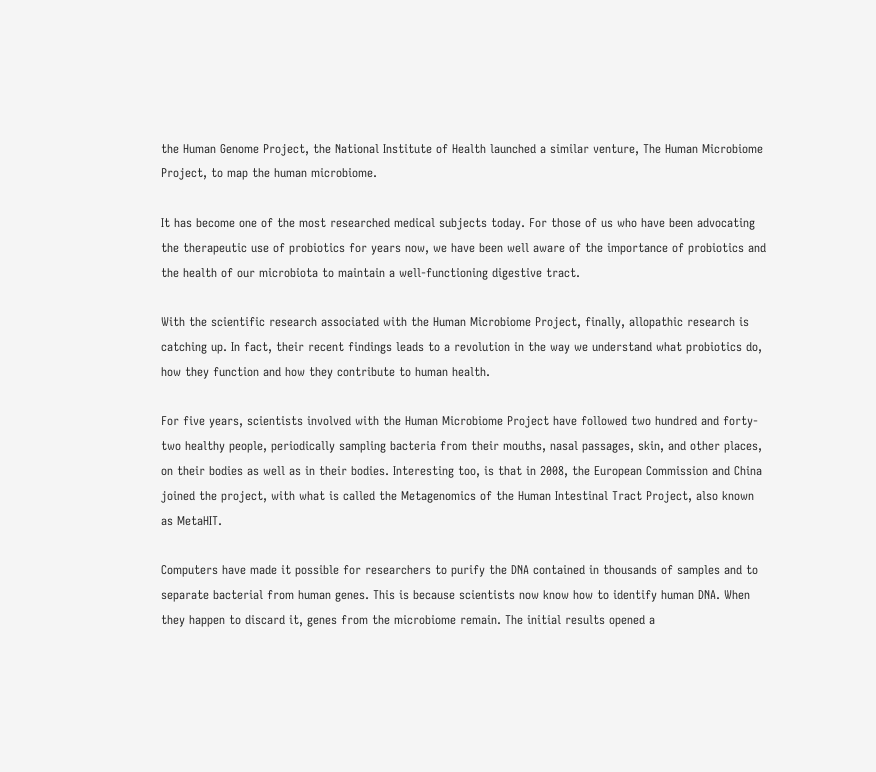the Human Genome Project, the National Institute of Health launched a similar venture, The Human Microbiome Project, to map the human microbiome.

It has become one of the most researched medical subjects today. For those of us who have been advocating the therapeutic use of probiotics for years now, we have been well aware of the importance of probiotics and the health of our microbiota to maintain a well-functioning digestive tract.

With the scientific research associated with the Human Microbiome Project, finally, allopathic research is catching up. In fact, their recent findings leads to a revolution in the way we understand what probiotics do, how they function and how they contribute to human health.

For five years, scientists involved with the Human Microbiome Project have followed two hundred and forty-two healthy people, periodically sampling bacteria from their mouths, nasal passages, skin, and other places, on their bodies as well as in their bodies. Interesting too, is that in 2008, the European Commission and China joined the project, with what is called the Metagenomics of the Human Intestinal Tract Project, also known as MetaHIT.

Computers have made it possible for researchers to purify the DNA contained in thousands of samples and to separate bacterial from human genes. This is because scientists now know how to identify human DNA. When they happen to discard it, genes from the microbiome remain. The initial results opened a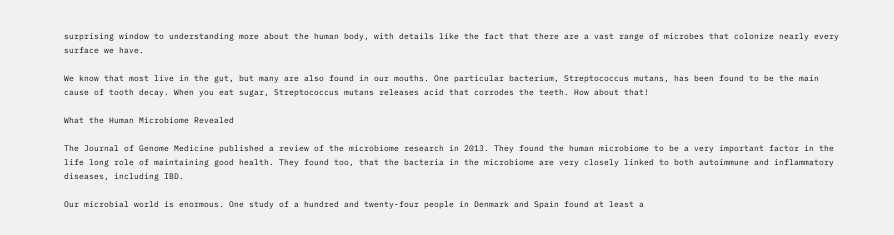surprising window to understanding more about the human body, with details like the fact that there are a vast range of microbes that colonize nearly every surface we have.

We know that most live in the gut, but many are also found in our mouths. One particular bacterium, Streptococcus mutans, has been found to be the main cause of tooth decay. When you eat sugar, Streptococcus mutans releases acid that corrodes the teeth. How about that!

What the Human Microbiome Revealed

The Journal of Genome Medicine published a review of the microbiome research in 2013. They found the human microbiome to be a very important factor in the life long role of maintaining good health. They found too, that the bacteria in the microbiome are very closely linked to both autoimmune and inflammatory diseases, including IBD.

Our microbial world is enormous. One study of a hundred and twenty-four people in Denmark and Spain found at least a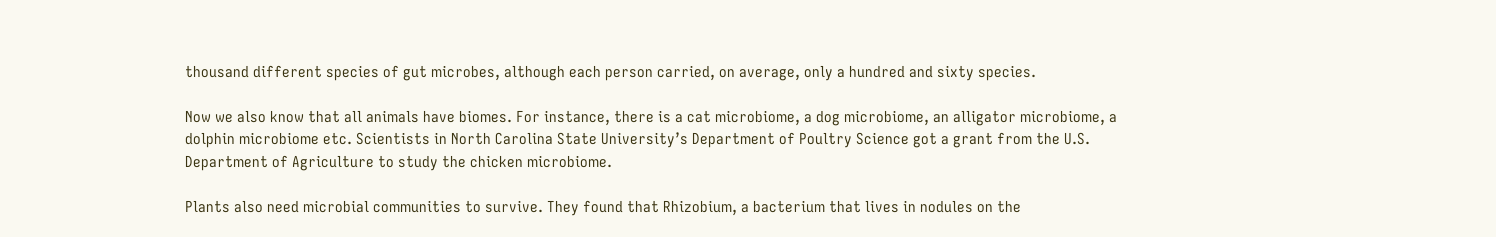thousand different species of gut microbes, although each person carried, on average, only a hundred and sixty species.

Now we also know that all animals have biomes. For instance, there is a cat microbiome, a dog microbiome, an alligator microbiome, a dolphin microbiome etc. Scientists in North Carolina State University’s Department of Poultry Science got a grant from the U.S. Department of Agriculture to study the chicken microbiome.

Plants also need microbial communities to survive. They found that Rhizobium, a bacterium that lives in nodules on the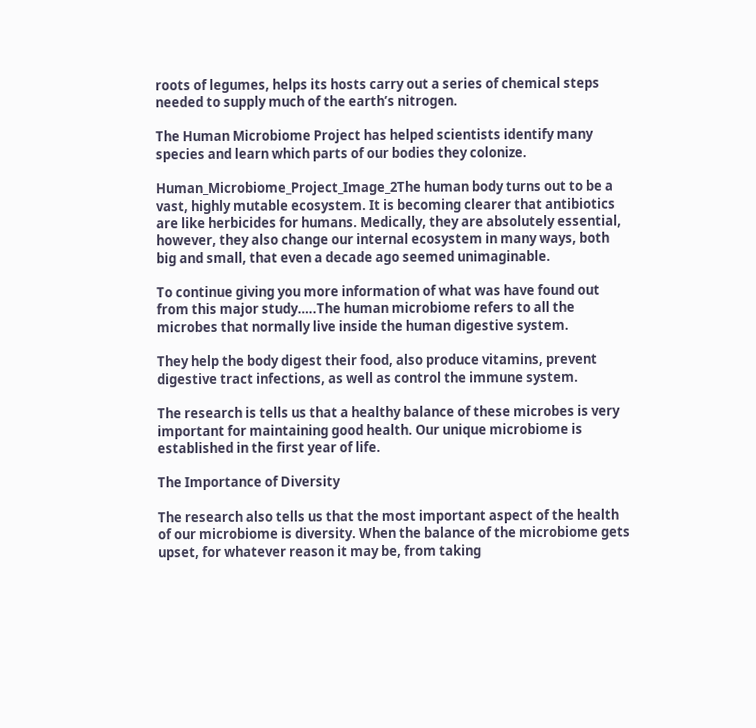roots of legumes, helps its hosts carry out a series of chemical steps needed to supply much of the earth’s nitrogen.

The Human Microbiome Project has helped scientists identify many species and learn which parts of our bodies they colonize.

Human_Microbiome_Project_Image_2The human body turns out to be a vast, highly mutable ecosystem. It is becoming clearer that antibiotics are like herbicides for humans. Medically, they are absolutely essential, however, they also change our internal ecosystem in many ways, both big and small, that even a decade ago seemed unimaginable.

To continue giving you more information of what was have found out from this major study…..The human microbiome refers to all the microbes that normally live inside the human digestive system.

They help the body digest their food, also produce vitamins, prevent digestive tract infections, as well as control the immune system.

The research is tells us that a healthy balance of these microbes is very important for maintaining good health. Our unique microbiome is established in the first year of life.

The Importance of Diversity

The research also tells us that the most important aspect of the health of our microbiome is diversity. When the balance of the microbiome gets upset, for whatever reason it may be, from taking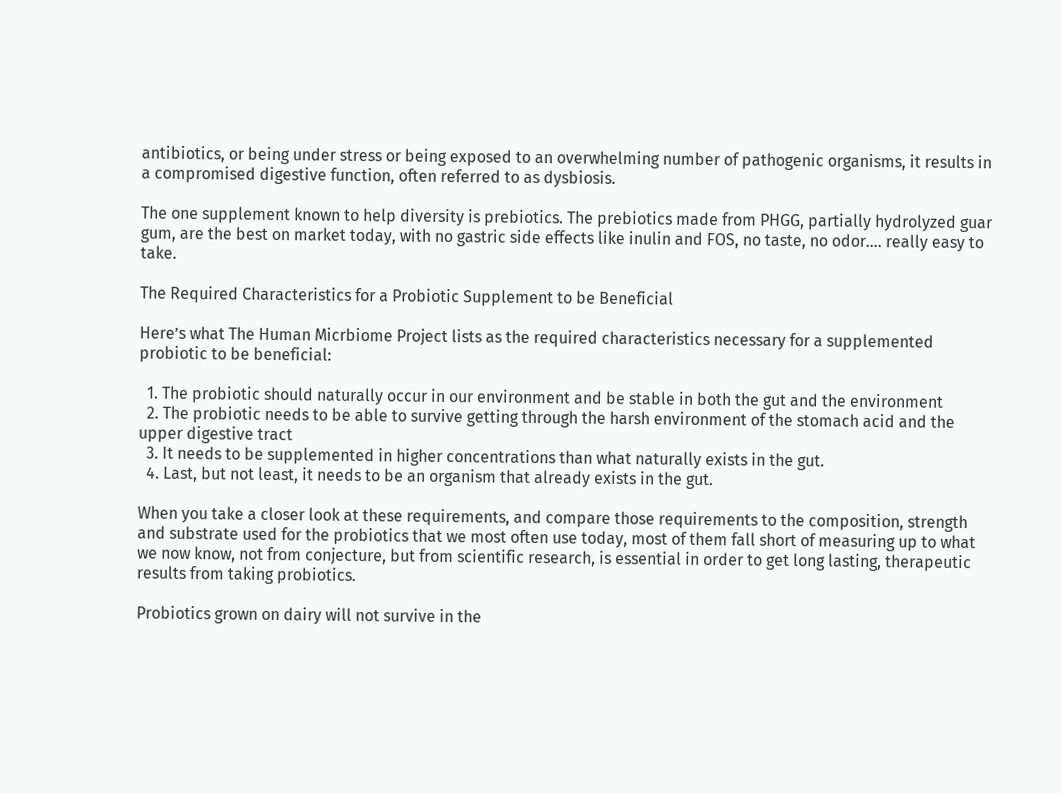antibiotics, or being under stress or being exposed to an overwhelming number of pathogenic organisms, it results in a compromised digestive function, often referred to as dysbiosis.

The one supplement known to help diversity is prebiotics. The prebiotics made from PHGG, partially hydrolyzed guar gum, are the best on market today, with no gastric side effects like inulin and FOS, no taste, no odor…. really easy to take.

The Required Characteristics for a Probiotic Supplement to be Beneficial

Here’s what The Human Micrbiome Project lists as the required characteristics necessary for a supplemented probiotic to be beneficial:

  1. The probiotic should naturally occur in our environment and be stable in both the gut and the environment
  2. The probiotic needs to be able to survive getting through the harsh environment of the stomach acid and the upper digestive tract
  3. It needs to be supplemented in higher concentrations than what naturally exists in the gut.
  4. Last, but not least, it needs to be an organism that already exists in the gut.

When you take a closer look at these requirements, and compare those requirements to the composition, strength and substrate used for the probiotics that we most often use today, most of them fall short of measuring up to what we now know, not from conjecture, but from scientific research, is essential in order to get long lasting, therapeutic results from taking probiotics.

Probiotics grown on dairy will not survive in the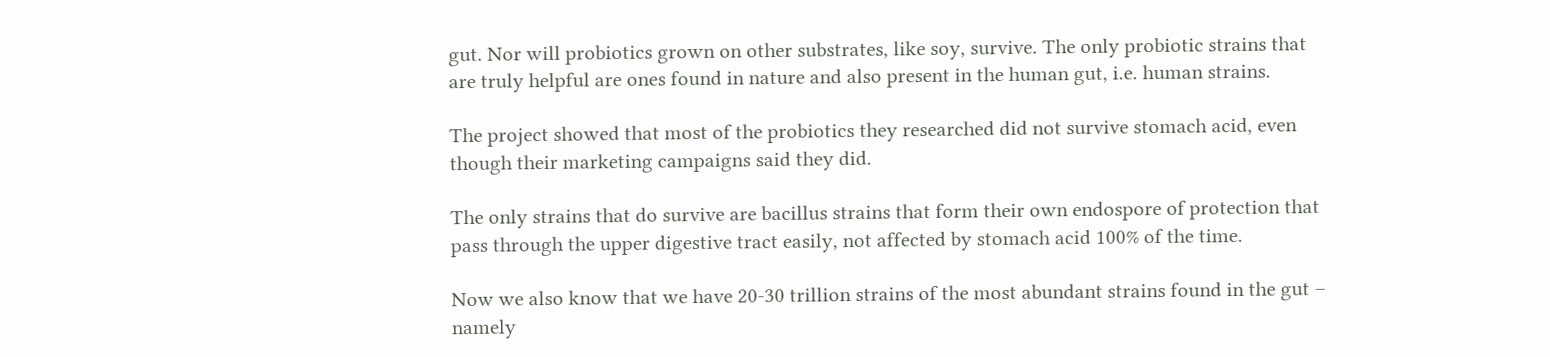gut. Nor will probiotics grown on other substrates, like soy, survive. The only probiotic strains that are truly helpful are ones found in nature and also present in the human gut, i.e. human strains.

The project showed that most of the probiotics they researched did not survive stomach acid, even though their marketing campaigns said they did.

The only strains that do survive are bacillus strains that form their own endospore of protection that pass through the upper digestive tract easily, not affected by stomach acid 100% of the time.

Now we also know that we have 20-30 trillion strains of the most abundant strains found in the gut – namely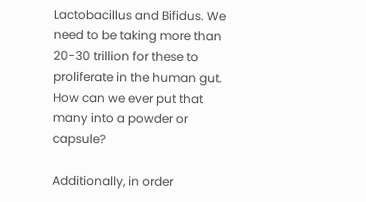Lactobacillus and Bifidus. We need to be taking more than 20-30 trillion for these to proliferate in the human gut. How can we ever put that many into a powder or capsule?

Additionally, in order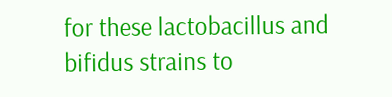for these lactobacillus and bifidus strains to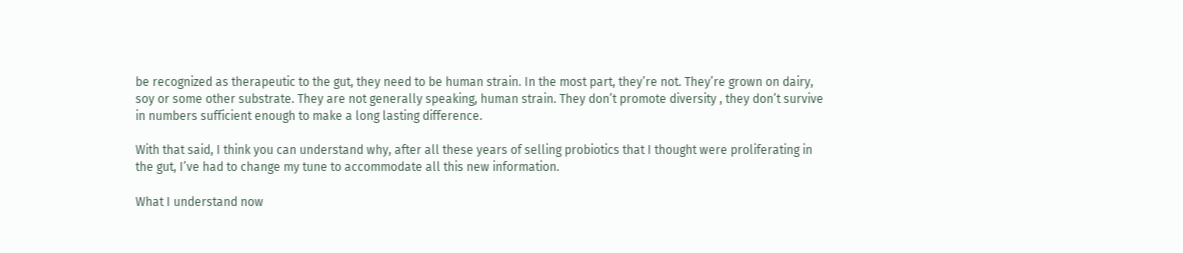be recognized as therapeutic to the gut, they need to be human strain. In the most part, they’re not. They’re grown on dairy, soy or some other substrate. They are not generally speaking, human strain. They don’t promote diversity , they don’t survive in numbers sufficient enough to make a long lasting difference.

With that said, I think you can understand why, after all these years of selling probiotics that I thought were proliferating in the gut, I’ve had to change my tune to accommodate all this new information.

What I understand now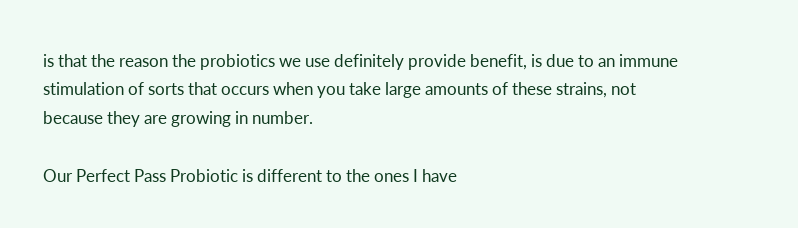is that the reason the probiotics we use definitely provide benefit, is due to an immune stimulation of sorts that occurs when you take large amounts of these strains, not because they are growing in number.

Our Perfect Pass Probiotic is different to the ones I have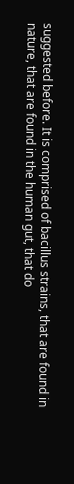suggested before. It is comprised of bacillus strains, that are found in nature, that are found in the human gut, that do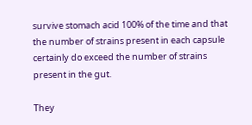survive stomach acid 100% of the time and that the number of strains present in each capsule certainly do exceed the number of strains present in the gut.

They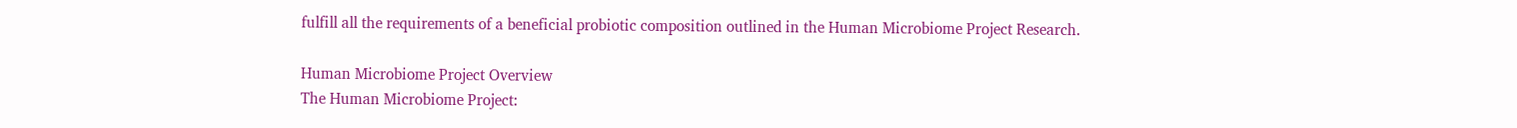fulfill all the requirements of a beneficial probiotic composition outlined in the Human Microbiome Project Research.

Human Microbiome Project Overview
The Human Microbiome Project: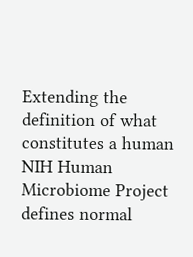Extending the definition of what constitutes a human
NIH Human Microbiome Project defines normal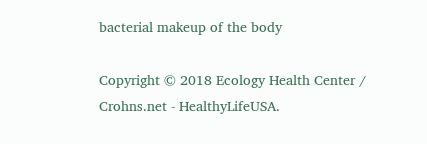bacterial makeup of the body

Copyright © 2018 Ecology Health Center / Crohns.net - HealthyLifeUSA.